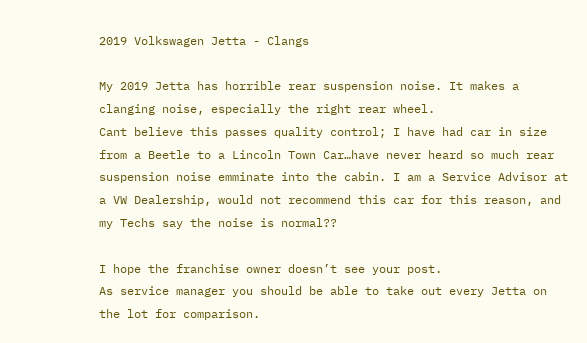2019 Volkswagen Jetta - Clangs

My 2019 Jetta has horrible rear suspension noise. It makes a clanging noise, especially the right rear wheel.
Cant believe this passes quality control; I have had car in size from a Beetle to a Lincoln Town Car…have never heard so much rear suspension noise emminate into the cabin. I am a Service Advisor at a VW Dealership, would not recommend this car for this reason, and my Techs say the noise is normal??

I hope the franchise owner doesn’t see your post.
As service manager you should be able to take out every Jetta on the lot for comparison.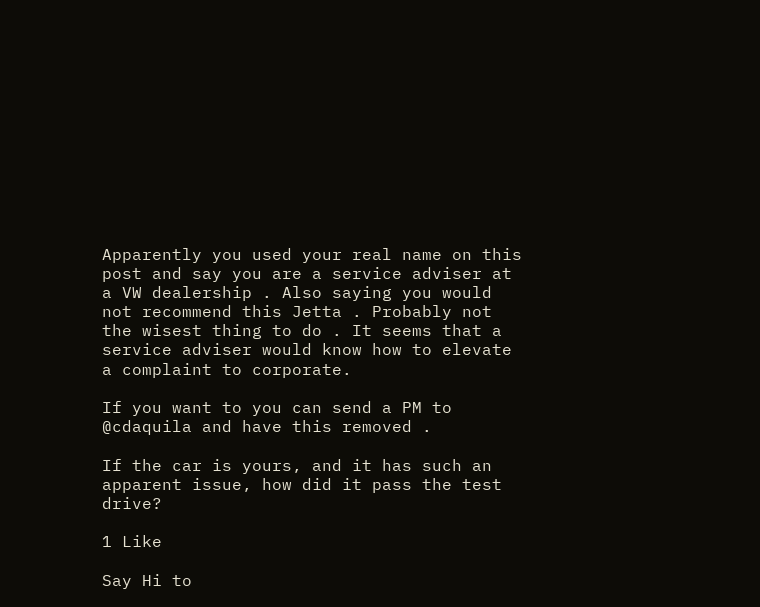Apparently you used your real name on this post and say you are a service adviser at a VW dealership . Also saying you would not recommend this Jetta . Probably not the wisest thing to do . It seems that a service adviser would know how to elevate a complaint to corporate.

If you want to you can send a PM to @cdaquila and have this removed .

If the car is yours, and it has such an apparent issue, how did it pass the test drive?

1 Like

Say Hi to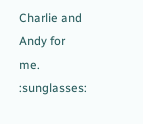Charlie and Andy for me. :sunglasses: